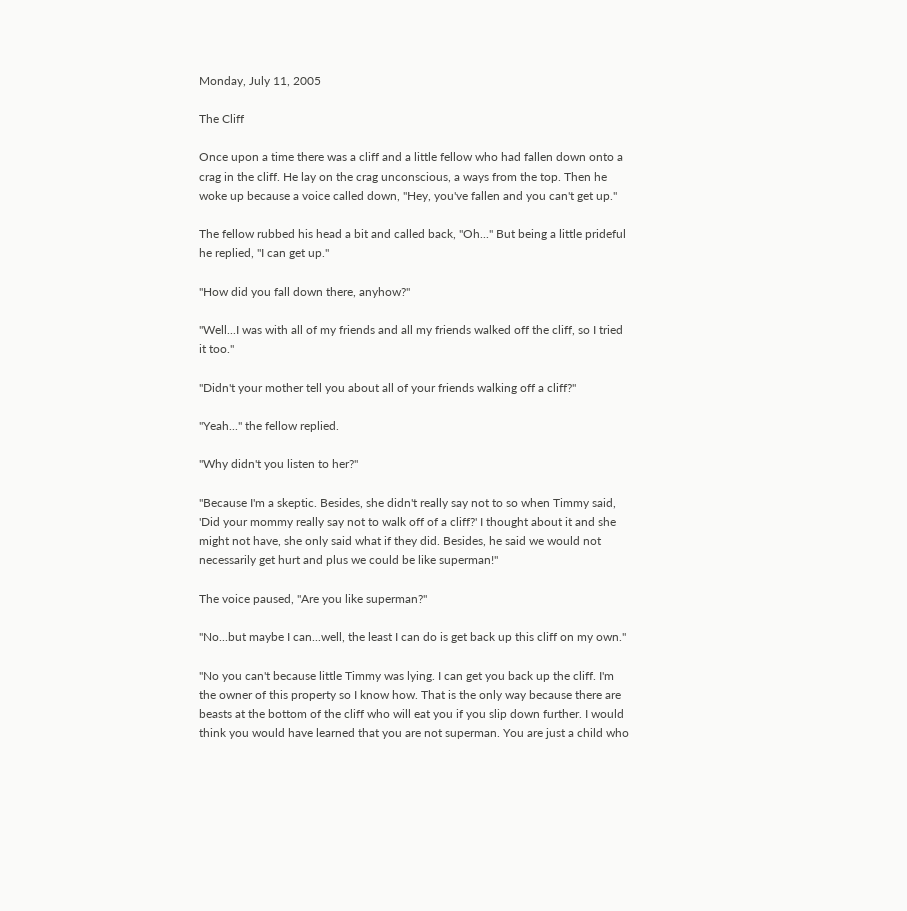Monday, July 11, 2005

The Cliff

Once upon a time there was a cliff and a little fellow who had fallen down onto a crag in the cliff. He lay on the crag unconscious, a ways from the top. Then he woke up because a voice called down, "Hey, you've fallen and you can't get up."

The fellow rubbed his head a bit and called back, "Oh..." But being a little prideful he replied, "I can get up."

"How did you fall down there, anyhow?"

"Well...I was with all of my friends and all my friends walked off the cliff, so I tried it too."

"Didn't your mother tell you about all of your friends walking off a cliff?"

"Yeah..." the fellow replied.

"Why didn't you listen to her?"

"Because I'm a skeptic. Besides, she didn't really say not to so when Timmy said, 'Did your mommy really say not to walk off of a cliff?' I thought about it and she might not have, she only said what if they did. Besides, he said we would not necessarily get hurt and plus we could be like superman!"

The voice paused, "Are you like superman?"

"No...but maybe I can...well, the least I can do is get back up this cliff on my own."

"No you can't because little Timmy was lying. I can get you back up the cliff. I'm the owner of this property so I know how. That is the only way because there are beasts at the bottom of the cliff who will eat you if you slip down further. I would think you would have learned that you are not superman. You are just a child who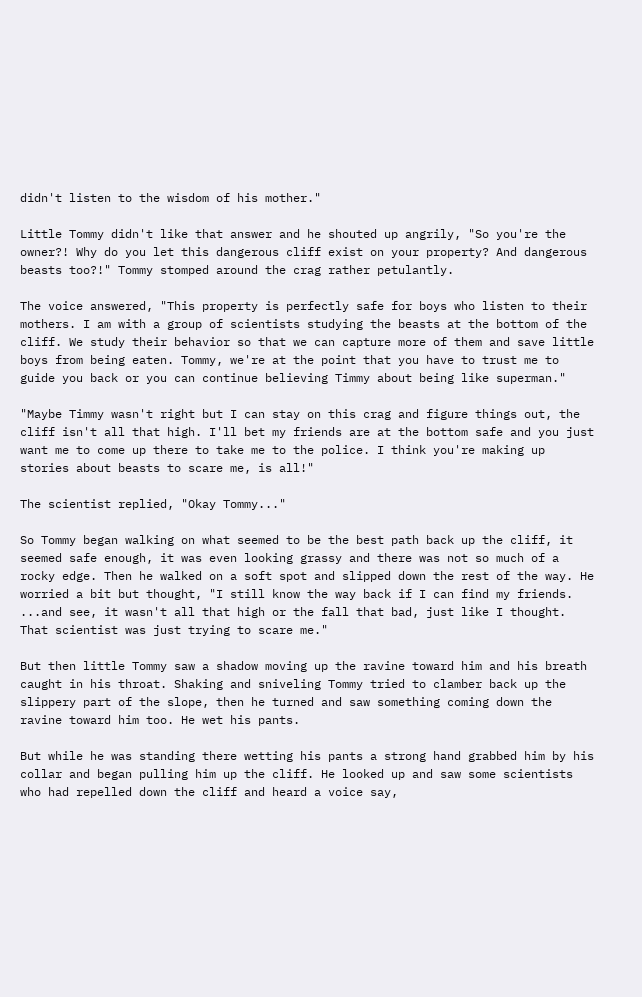didn't listen to the wisdom of his mother."

Little Tommy didn't like that answer and he shouted up angrily, "So you're the owner?! Why do you let this dangerous cliff exist on your property? And dangerous beasts too?!" Tommy stomped around the crag rather petulantly.

The voice answered, "This property is perfectly safe for boys who listen to their mothers. I am with a group of scientists studying the beasts at the bottom of the cliff. We study their behavior so that we can capture more of them and save little boys from being eaten. Tommy, we're at the point that you have to trust me to guide you back or you can continue believing Timmy about being like superman."

"Maybe Timmy wasn't right but I can stay on this crag and figure things out, the cliff isn't all that high. I'll bet my friends are at the bottom safe and you just want me to come up there to take me to the police. I think you're making up stories about beasts to scare me, is all!"

The scientist replied, "Okay Tommy..."

So Tommy began walking on what seemed to be the best path back up the cliff, it seemed safe enough, it was even looking grassy and there was not so much of a rocky edge. Then he walked on a soft spot and slipped down the rest of the way. He worried a bit but thought, "I still know the way back if I can find my friends. ...and see, it wasn't all that high or the fall that bad, just like I thought. That scientist was just trying to scare me."

But then little Tommy saw a shadow moving up the ravine toward him and his breath caught in his throat. Shaking and sniveling Tommy tried to clamber back up the slippery part of the slope, then he turned and saw something coming down the ravine toward him too. He wet his pants.

But while he was standing there wetting his pants a strong hand grabbed him by his collar and began pulling him up the cliff. He looked up and saw some scientists who had repelled down the cliff and heard a voice say,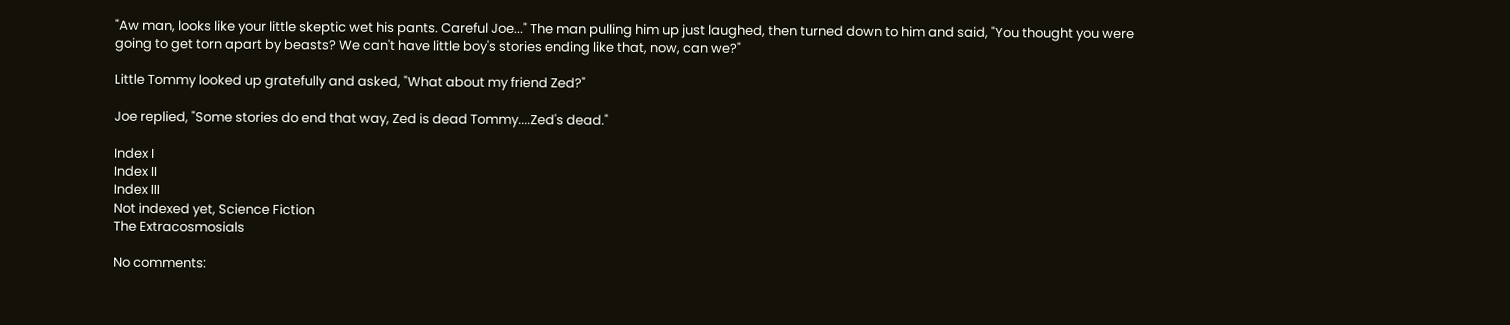"Aw man, looks like your little skeptic wet his pants. Careful Joe..." The man pulling him up just laughed, then turned down to him and said, "You thought you were going to get torn apart by beasts? We can't have little boy's stories ending like that, now, can we?"

Little Tommy looked up gratefully and asked, "What about my friend Zed?"

Joe replied, "Some stories do end that way, Zed is dead Tommy....Zed's dead."

Index I
Index II
Index III
Not indexed yet, Science Fiction
The Extracosmosials

No comments: